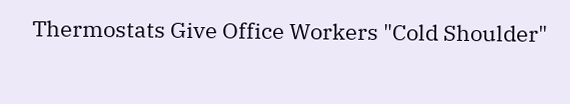Thermostats Give Office Workers "Cold Shoulder"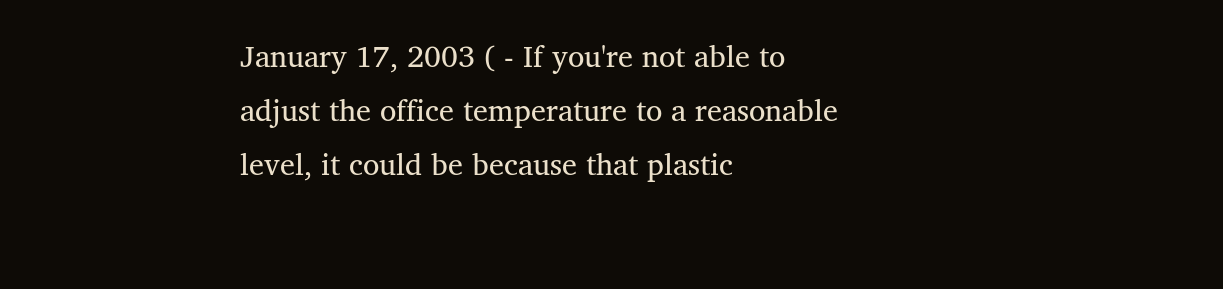January 17, 2003 ( - If you're not able to adjust the office temperature to a reasonable level, it could be because that plastic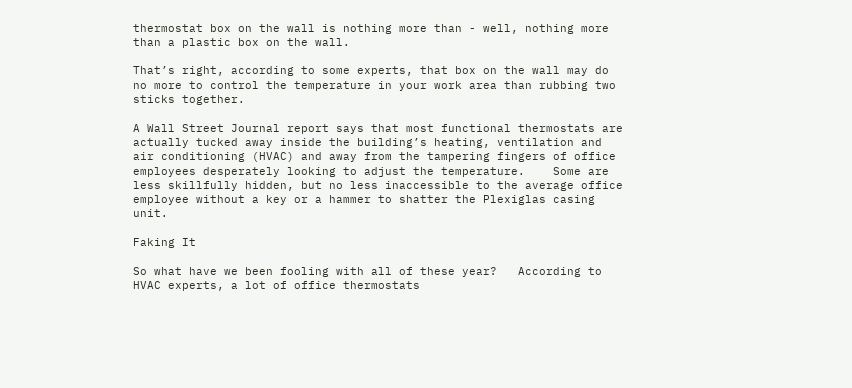thermostat box on the wall is nothing more than - well, nothing more than a plastic box on the wall.

That’s right, according to some experts, that box on the wall may do no more to control the temperature in your work area than rubbing two sticks together.

A Wall Street Journal report says that most functional thermostats are actually tucked away inside the building’s heating, ventilation and air conditioning (HVAC) and away from the tampering fingers of office employees desperately looking to adjust the temperature.    Some are less skillfully hidden, but no less inaccessible to the average office employee without a key or a hammer to shatter the Plexiglas casing unit.

Faking It

So what have we been fooling with all of these year?   According to HVAC experts, a lot of office thermostats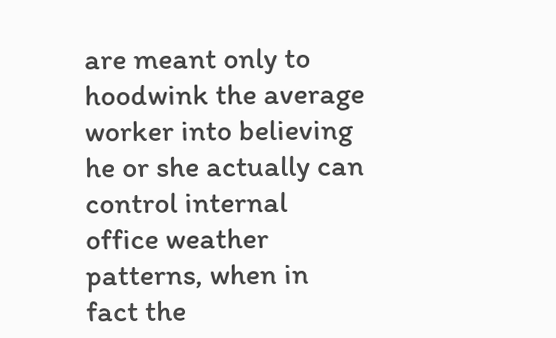are meant only to hoodwink the average worker into believing he or she actually can control internal office weather patterns, when in fact the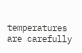temperatures are carefully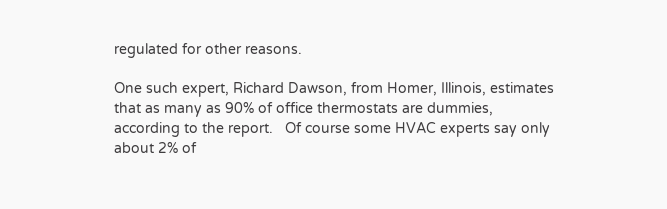regulated for other reasons.

One such expert, Richard Dawson, from Homer, Illinois, estimates that as many as 90% of office thermostats are dummies, according to the report.   Of course some HVAC experts say only about 2% of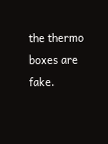the thermo boxes are fake.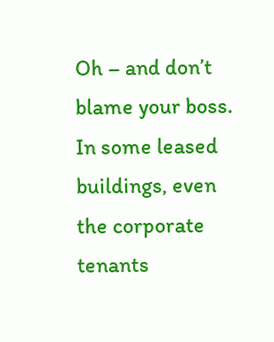Oh – and don’t blame your boss.   In some leased buildings, even the corporate tenants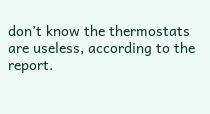don’t know the thermostats are useless, according to the report.